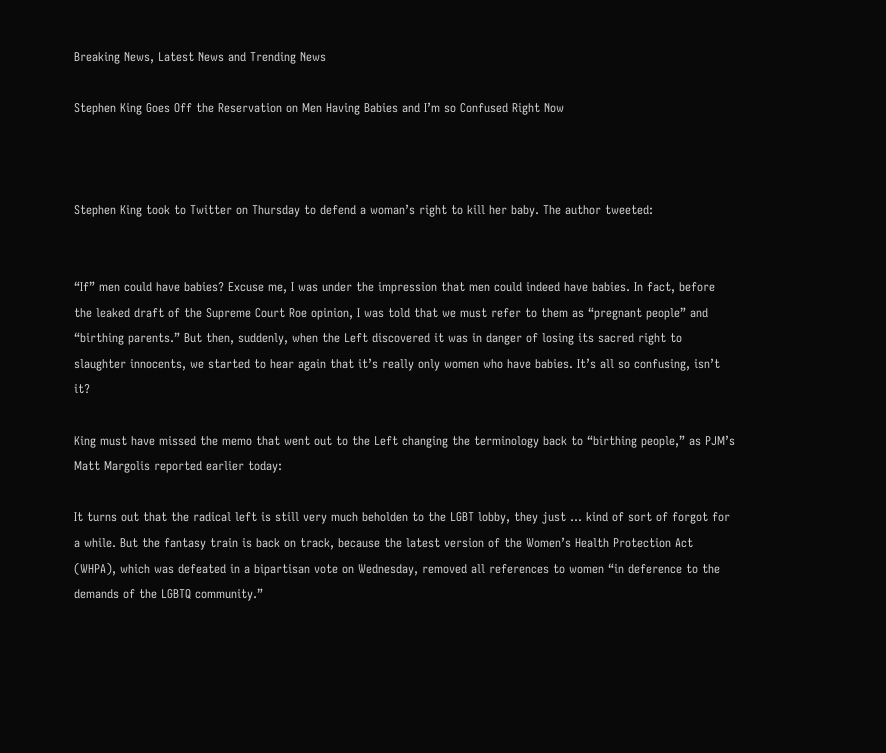Breaking News, Latest News and Trending News

Stephen King Goes Off the Reservation on Men Having Babies and I’m so Confused Right Now



Stephen King took to Twitter on Thursday to defend a woman’s right to kill her baby. The author tweeted:


“If” men could have babies? Excuse me, I was under the impression that men could indeed have babies. In fact, before the leaked draft of the Supreme Court Roe opinion, I was told that we must refer to them as “pregnant people” and “birthing parents.” But then, suddenly, when the Left discovered it was in danger of losing its sacred right to slaughter innocents, we started to hear again that it’s really only women who have babies. It’s all so confusing, isn’t it?

King must have missed the memo that went out to the Left changing the terminology back to “birthing people,” as PJM’s Matt Margolis reported earlier today:

It turns out that the radical left is still very much beholden to the LGBT lobby, they just … kind of sort of forgot for a while. But the fantasy train is back on track, because the latest version of the Women’s Health Protection Act (WHPA), which was defeated in a bipartisan vote on Wednesday, removed all references to women “in deference to the demands of the LGBTQ community.”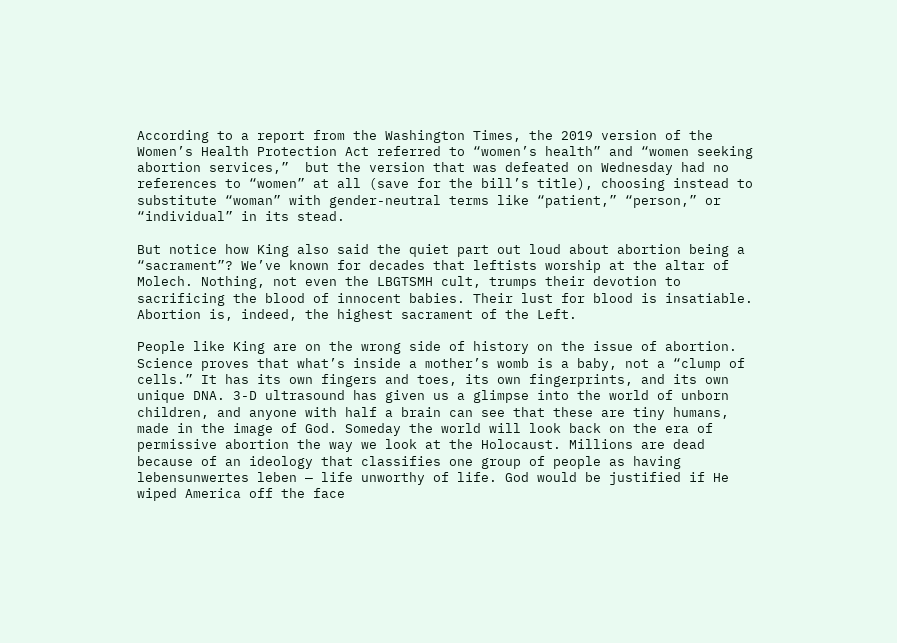According to a report from the Washington Times, the 2019 version of the Women’s Health Protection Act referred to “women’s health” and “women seeking abortion services,”  but the version that was defeated on Wednesday had no references to “women” at all (save for the bill’s title), choosing instead to substitute “woman” with gender-neutral terms like “patient,” “person,” or “individual” in its stead.

But notice how King also said the quiet part out loud about abortion being a “sacrament”? We’ve known for decades that leftists worship at the altar of Molech. Nothing, not even the LBGTSMH cult, trumps their devotion to sacrificing the blood of innocent babies. Their lust for blood is insatiable. Abortion is, indeed, the highest sacrament of the Left.

People like King are on the wrong side of history on the issue of abortion. Science proves that what’s inside a mother’s womb is a baby, not a “clump of cells.” It has its own fingers and toes, its own fingerprints, and its own unique DNA. 3-D ultrasound has given us a glimpse into the world of unborn children, and anyone with half a brain can see that these are tiny humans, made in the image of God. Someday the world will look back on the era of permissive abortion the way we look at the Holocaust. Millions are dead because of an ideology that classifies one group of people as having lebensunwertes leben — life unworthy of life. God would be justified if He wiped America off the face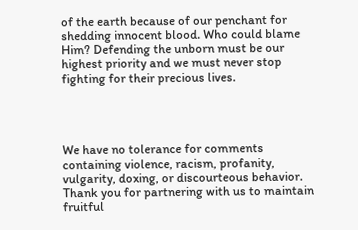of the earth because of our penchant for shedding innocent blood. Who could blame Him? Defending the unborn must be our highest priority and we must never stop fighting for their precious lives.




We have no tolerance for comments containing violence, racism, profanity, vulgarity, doxing, or discourteous behavior. Thank you for partnering with us to maintain fruitful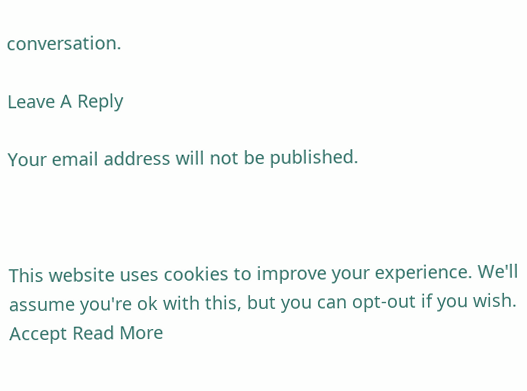conversation.

Leave A Reply

Your email address will not be published.



This website uses cookies to improve your experience. We'll assume you're ok with this, but you can opt-out if you wish. Accept Read More